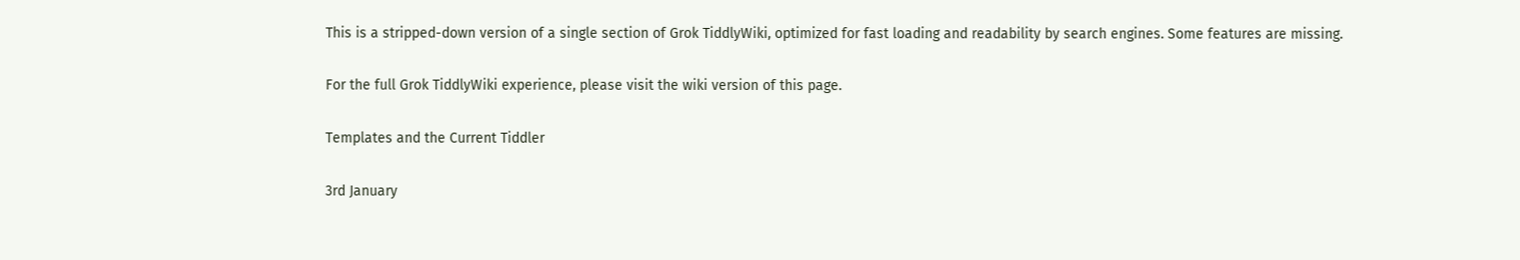This is a stripped-down version of a single section of Grok TiddlyWiki, optimized for fast loading and readability by search engines. Some features are missing.

For the full Grok TiddlyWiki experience, please visit the wiki version of this page.

Templates and the Current Tiddler

3rd January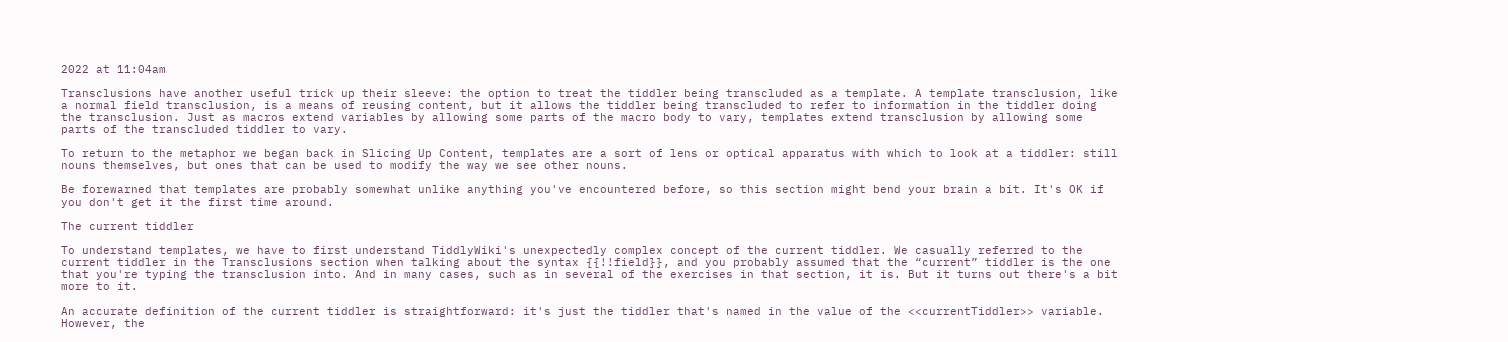2022 at 11:04am

Transclusions have another useful trick up their sleeve: the option to treat the tiddler being transcluded as a template. A template transclusion, like a normal field transclusion, is a means of reusing content, but it allows the tiddler being transcluded to refer to information in the tiddler doing the transclusion. Just as macros extend variables by allowing some parts of the macro body to vary, templates extend transclusion by allowing some parts of the transcluded tiddler to vary.

To return to the metaphor we began back in Slicing Up Content, templates are a sort of lens or optical apparatus with which to look at a tiddler: still nouns themselves, but ones that can be used to modify the way we see other nouns.

Be forewarned that templates are probably somewhat unlike anything you've encountered before, so this section might bend your brain a bit. It's OK if you don't get it the first time around.

The current tiddler

To understand templates, we have to first understand TiddlyWiki's unexpectedly complex concept of the current tiddler. We casually referred to the current tiddler in the Transclusions section when talking about the syntax {{!!field}}, and you probably assumed that the “current” tiddler is the one that you're typing the transclusion into. And in many cases, such as in several of the exercises in that section, it is. But it turns out there's a bit more to it.

An accurate definition of the current tiddler is straightforward: it's just the tiddler that's named in the value of the <<currentTiddler>> variable. However, the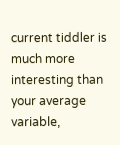current tiddler is much more interesting than your average variable,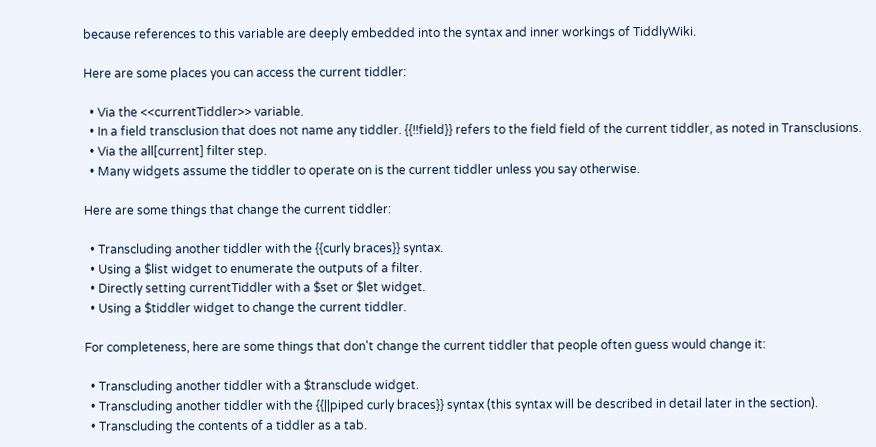because references to this variable are deeply embedded into the syntax and inner workings of TiddlyWiki.

Here are some places you can access the current tiddler:

  • Via the <<currentTiddler>> variable.
  • In a field transclusion that does not name any tiddler. {{!!field}} refers to the field field of the current tiddler, as noted in Transclusions.
  • Via the all[current] filter step.
  • Many widgets assume the tiddler to operate on is the current tiddler unless you say otherwise.

Here are some things that change the current tiddler:

  • Transcluding another tiddler with the {{curly braces}} syntax.
  • Using a $list widget to enumerate the outputs of a filter.
  • Directly setting currentTiddler with a $set or $let widget.
  • Using a $tiddler widget to change the current tiddler.

For completeness, here are some things that don't change the current tiddler that people often guess would change it:

  • Transcluding another tiddler with a $transclude widget.
  • Transcluding another tiddler with the {{||piped curly braces}} syntax (this syntax will be described in detail later in the section).
  • Transcluding the contents of a tiddler as a tab.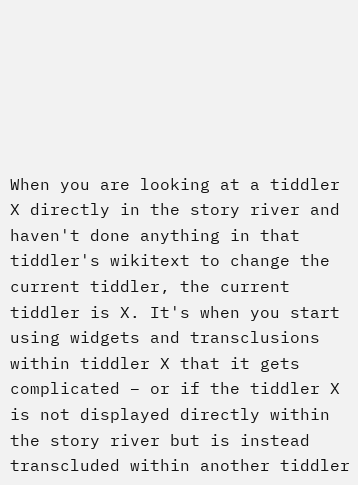When you are looking at a tiddler X directly in the story river and haven't done anything in that tiddler's wikitext to change the current tiddler, the current tiddler is X. It's when you start using widgets and transclusions within tiddler X that it gets complicated – or if the tiddler X is not displayed directly within the story river but is instead transcluded within another tiddler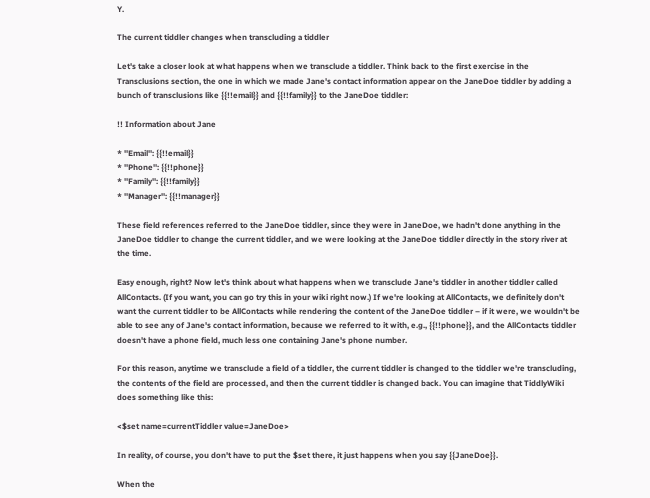Y.

The current tiddler changes when transcluding a tiddler

Let's take a closer look at what happens when we transclude a tiddler. Think back to the first exercise in the Transclusions section, the one in which we made Jane's contact information appear on the JaneDoe tiddler by adding a bunch of transclusions like {{!!email}} and {{!!family}} to the JaneDoe tiddler:

!! Information about Jane

* ''Email'': {{!!email}}
* ''Phone'': {{!!phone}}
* ''Family'': {{!!family}}
* ''Manager'': {{!!manager}}

These field references referred to the JaneDoe tiddler, since they were in JaneDoe, we hadn't done anything in the JaneDoe tiddler to change the current tiddler, and we were looking at the JaneDoe tiddler directly in the story river at the time.

Easy enough, right? Now let's think about what happens when we transclude Jane's tiddler in another tiddler called AllContacts. (If you want, you can go try this in your wiki right now.) If we're looking at AllContacts, we definitely don't want the current tiddler to be AllContacts while rendering the content of the JaneDoe tiddler – if it were, we wouldn't be able to see any of Jane's contact information, because we referred to it with, e.g., {{!!phone}}, and the AllContacts tiddler doesn't have a phone field, much less one containing Jane's phone number.

For this reason, anytime we transclude a field of a tiddler, the current tiddler is changed to the tiddler we're transcluding, the contents of the field are processed, and then the current tiddler is changed back. You can imagine that TiddlyWiki does something like this:

<$set name=currentTiddler value=JaneDoe>

In reality, of course, you don't have to put the $set there, it just happens when you say {{JaneDoe}}.

When the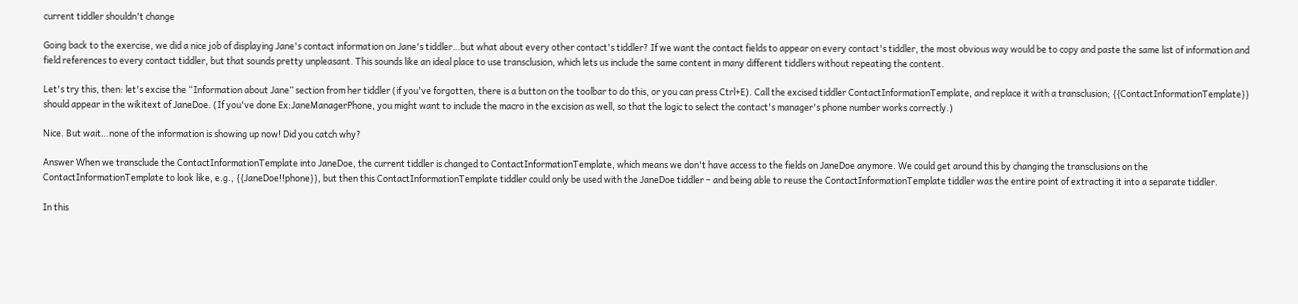current tiddler shouldn't change

Going back to the exercise, we did a nice job of displaying Jane's contact information on Jane's tiddler…but what about every other contact's tiddler? If we want the contact fields to appear on every contact's tiddler, the most obvious way would be to copy and paste the same list of information and field references to every contact tiddler, but that sounds pretty unpleasant. This sounds like an ideal place to use transclusion, which lets us include the same content in many different tiddlers without repeating the content.

Let's try this, then: let's excise the “Information about Jane” section from her tiddler (if you've forgotten, there is a button on the toolbar to do this, or you can press Ctrl+E). Call the excised tiddler ContactInformationTemplate, and replace it with a transclusion; {{ContactInformationTemplate}} should appear in the wikitext of JaneDoe. (If you've done Ex:JaneManagerPhone, you might want to include the macro in the excision as well, so that the logic to select the contact's manager's phone number works correctly.)

Nice. But wait…none of the information is showing up now! Did you catch why?

Answer When we transclude the ContactInformationTemplate into JaneDoe, the current tiddler is changed to ContactInformationTemplate, which means we don't have access to the fields on JaneDoe anymore. We could get around this by changing the transclusions on the ContactInformationTemplate to look like, e.g., {{JaneDoe!!phone}}, but then this ContactInformationTemplate tiddler could only be used with the JaneDoe tiddler – and being able to reuse the ContactInformationTemplate tiddler was the entire point of extracting it into a separate tiddler.

In this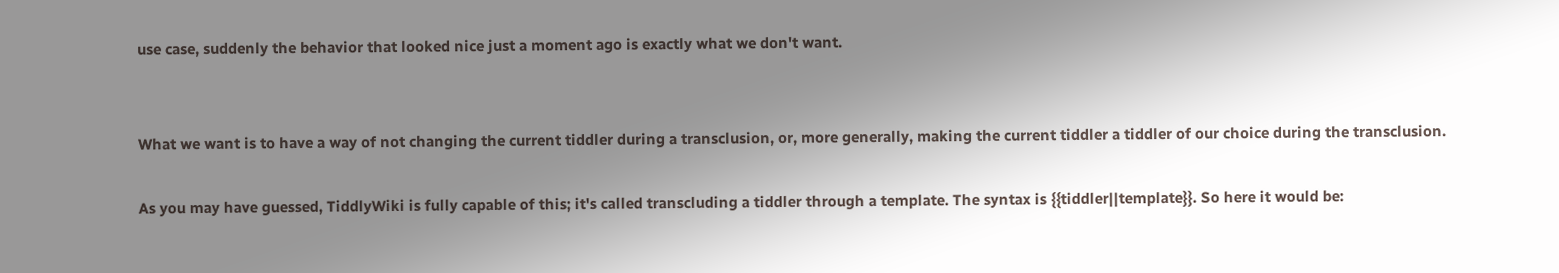use case, suddenly the behavior that looked nice just a moment ago is exactly what we don't want.


What we want is to have a way of not changing the current tiddler during a transclusion, or, more generally, making the current tiddler a tiddler of our choice during the transclusion.

As you may have guessed, TiddlyWiki is fully capable of this; it's called transcluding a tiddler through a template. The syntax is {{tiddler||template}}. So here it would be: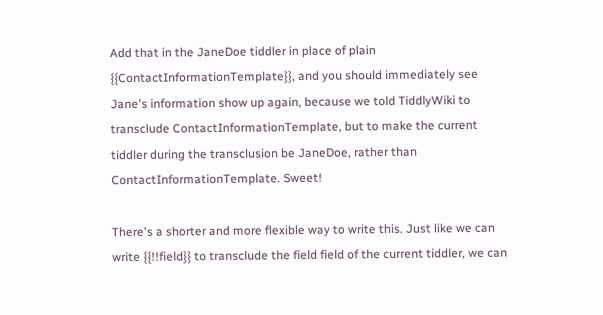Add that in the JaneDoe tiddler in place of plain {{ContactInformationTemplate}}, and you should immediately see Jane's information show up again, because we told TiddlyWiki to transclude ContactInformationTemplate, but to make the current tiddler during the transclusion be JaneDoe, rather than ContactInformationTemplate. Sweet!

There's a shorter and more flexible way to write this. Just like we can write {{!!field}} to transclude the field field of the current tiddler, we can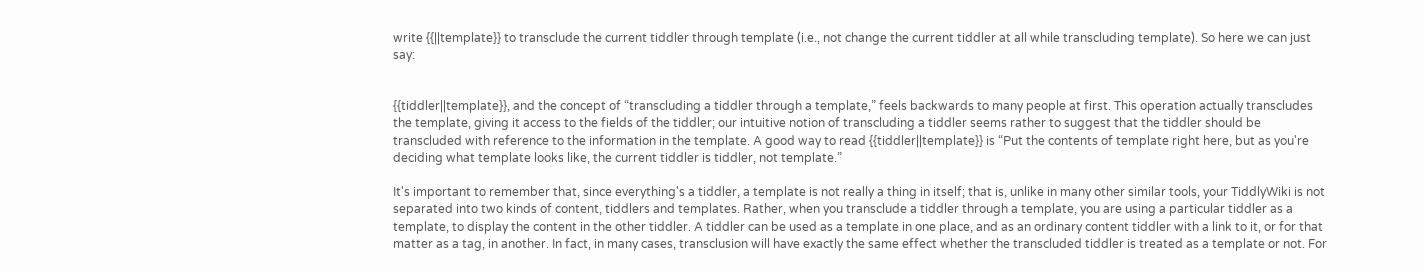write {{||template}} to transclude the current tiddler through template (i.e., not change the current tiddler at all while transcluding template). So here we can just say:


{{tiddler||template}}, and the concept of “transcluding a tiddler through a template,” feels backwards to many people at first. This operation actually transcludes the template, giving it access to the fields of the tiddler; our intuitive notion of transcluding a tiddler seems rather to suggest that the tiddler should be transcluded with reference to the information in the template. A good way to read {{tiddler||template}} is “Put the contents of template right here, but as you're deciding what template looks like, the current tiddler is tiddler, not template.”

It's important to remember that, since everything's a tiddler, a template is not really a thing in itself; that is, unlike in many other similar tools, your TiddlyWiki is not separated into two kinds of content, tiddlers and templates. Rather, when you transclude a tiddler through a template, you are using a particular tiddler as a template, to display the content in the other tiddler. A tiddler can be used as a template in one place, and as an ordinary content tiddler with a link to it, or for that matter as a tag, in another. In fact, in many cases, transclusion will have exactly the same effect whether the transcluded tiddler is treated as a template or not. For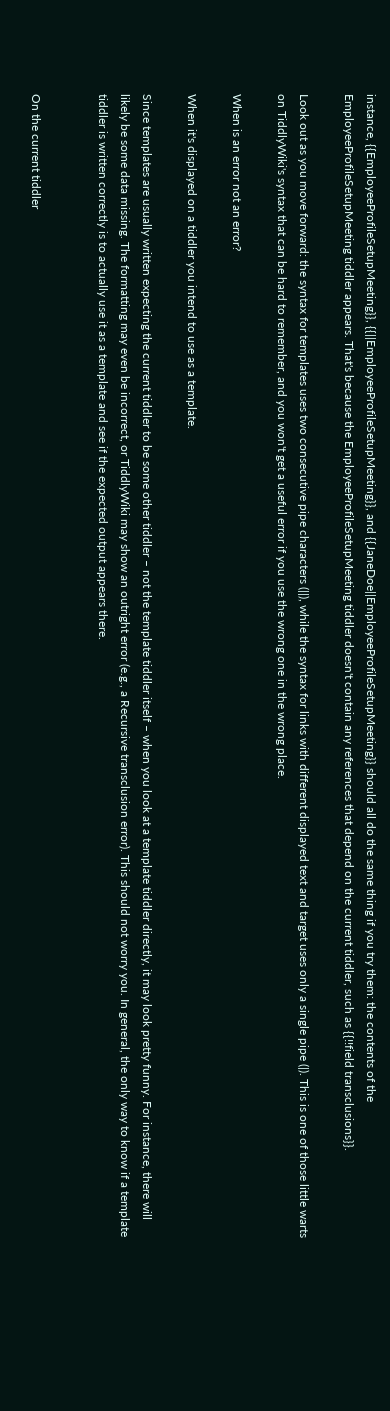instance, {{EmployeeProfileSetupMeeting}}, {{||EmployeeProfileSetupMeeting}}, and {{JaneDoe||EmployeeProfileSetupMeeting}} should all do the same thing if you try them: the contents of the EmployeeProfileSetupMeeting tiddler appears. That's because the EmployeeProfileSetupMeeting tiddler doesn't contain any references that depend on the current tiddler, such as {{!!field transclusions}}.

Look out as you move forward: the syntax for templates uses two consecutive pipe characters (||), while the syntax for links with different displayed text and target uses only a single pipe (|). This is one of those little warts on TiddlyWiki's syntax that can be hard to remember, and you won't get a useful error if you use the wrong one in the wrong place.

When is an error not an error?

When it's displayed on a tiddler you intend to use as a template.

Since templates are usually written expecting the current tiddler to be some other tiddler – not the template tiddler itself – when you look at a template tiddler directly, it may look pretty funny. For instance, there will likely be some data missing. The formatting may even be incorrect, or TiddlyWiki may show an outright error (e.g., a Recursive transclusion error). This should not worry you. In general, the only way to know if a template tiddler is written correctly is to actually use it as a template and see if the expected output appears there.


On the current tiddler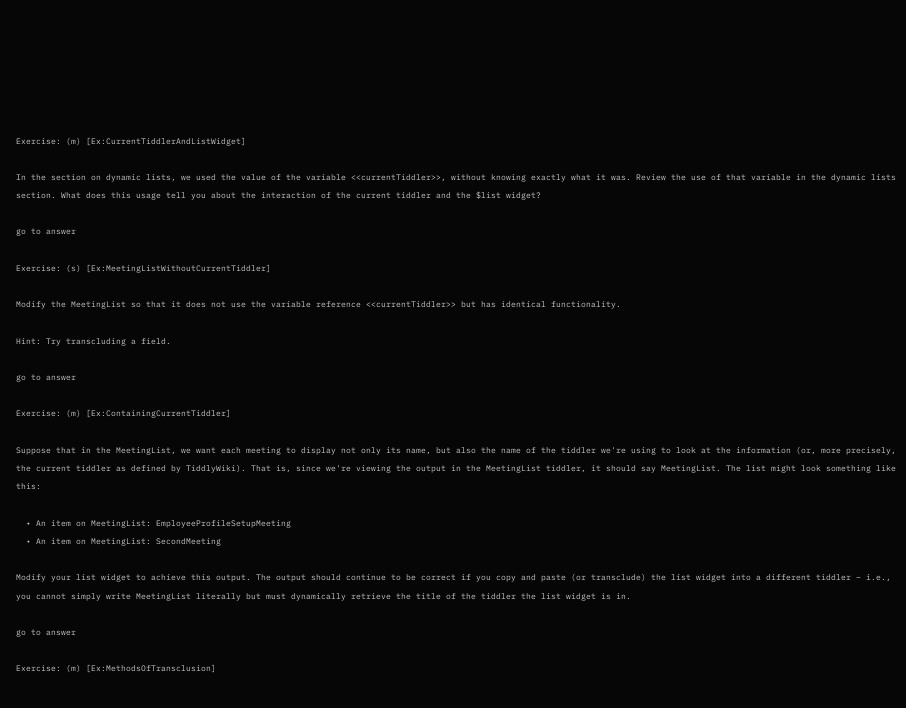Exercise: (m) [Ex:CurrentTiddlerAndListWidget]

In the section on dynamic lists, we used the value of the variable <<currentTiddler>>, without knowing exactly what it was. Review the use of that variable in the dynamic lists section. What does this usage tell you about the interaction of the current tiddler and the $list widget?

go to answer

Exercise: (s) [Ex:MeetingListWithoutCurrentTiddler]

Modify the MeetingList so that it does not use the variable reference <<currentTiddler>> but has identical functionality.

Hint: Try transcluding a field.

go to answer

Exercise: (m) [Ex:ContainingCurrentTiddler]

Suppose that in the MeetingList, we want each meeting to display not only its name, but also the name of the tiddler we're using to look at the information (or, more precisely, the current tiddler as defined by TiddlyWiki). That is, since we're viewing the output in the MeetingList tiddler, it should say MeetingList. The list might look something like this:

  • An item on MeetingList: EmployeeProfileSetupMeeting
  • An item on MeetingList: SecondMeeting

Modify your list widget to achieve this output. The output should continue to be correct if you copy and paste (or transclude) the list widget into a different tiddler – i.e., you cannot simply write MeetingList literally but must dynamically retrieve the title of the tiddler the list widget is in.

go to answer

Exercise: (m) [Ex:MethodsOfTransclusion]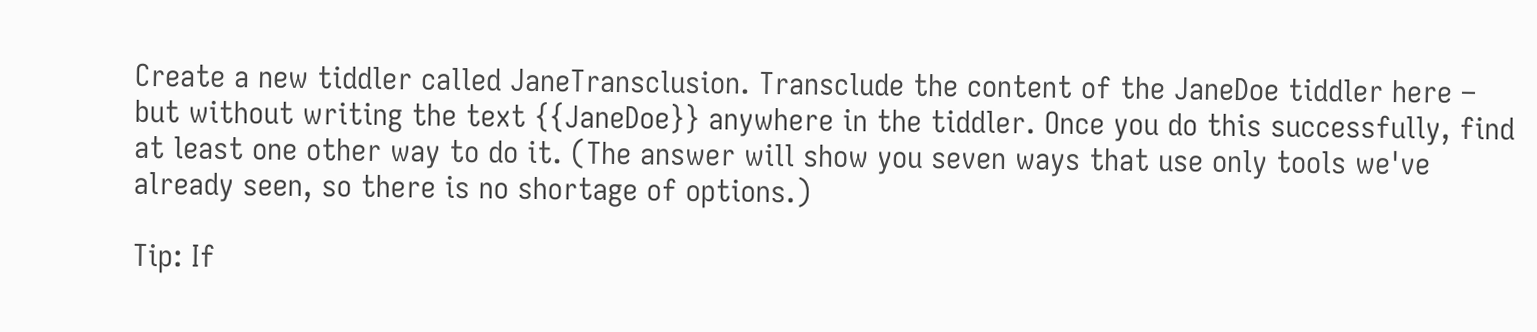Create a new tiddler called JaneTransclusion. Transclude the content of the JaneDoe tiddler here – but without writing the text {{JaneDoe}} anywhere in the tiddler. Once you do this successfully, find at least one other way to do it. (The answer will show you seven ways that use only tools we've already seen, so there is no shortage of options.)

Tip: If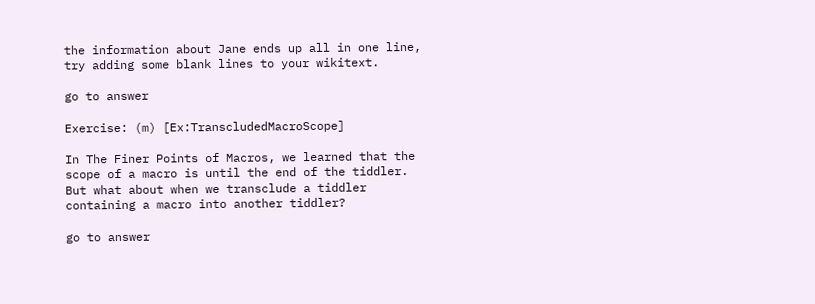the information about Jane ends up all in one line, try adding some blank lines to your wikitext.

go to answer

Exercise: (m) [Ex:TranscludedMacroScope]

In The Finer Points of Macros, we learned that the scope of a macro is until the end of the tiddler. But what about when we transclude a tiddler containing a macro into another tiddler?

go to answer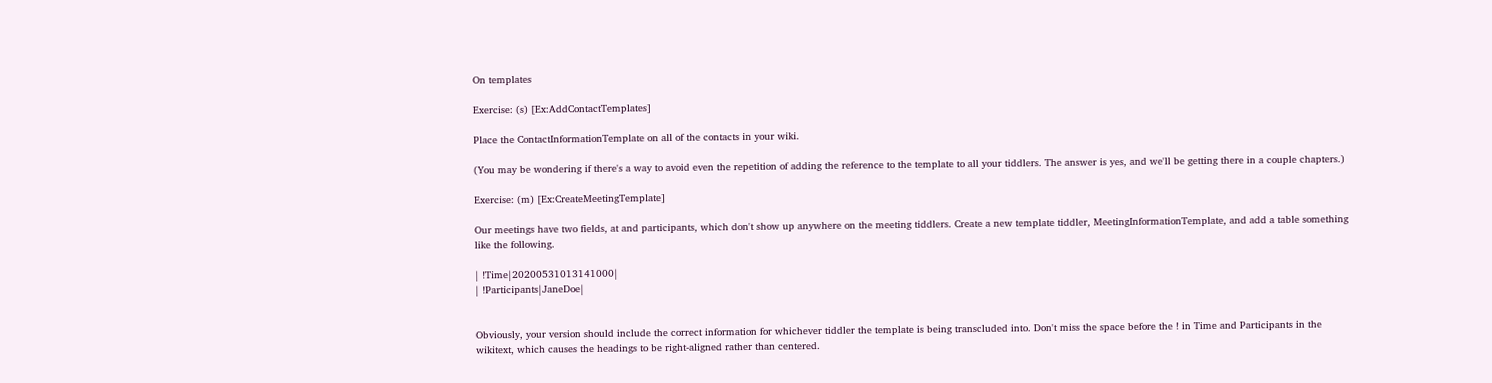On templates

Exercise: (s) [Ex:AddContactTemplates]

Place the ContactInformationTemplate on all of the contacts in your wiki.

(You may be wondering if there's a way to avoid even the repetition of adding the reference to the template to all your tiddlers. The answer is yes, and we'll be getting there in a couple chapters.)

Exercise: (m) [Ex:CreateMeetingTemplate]

Our meetings have two fields, at and participants, which don't show up anywhere on the meeting tiddlers. Create a new template tiddler, MeetingInformationTemplate, and add a table something like the following.

| !Time|20200531013141000|
| !Participants|JaneDoe|


Obviously, your version should include the correct information for whichever tiddler the template is being transcluded into. Don't miss the space before the ! in Time and Participants in the wikitext, which causes the headings to be right-aligned rather than centered.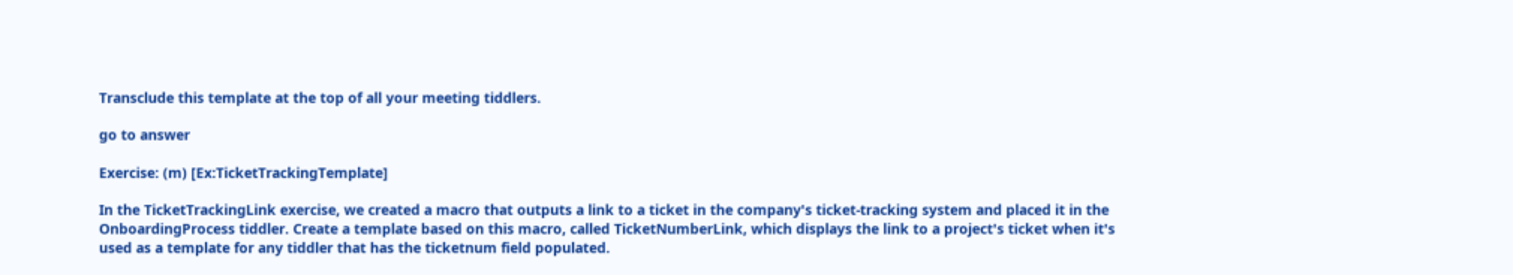Transclude this template at the top of all your meeting tiddlers.

go to answer

Exercise: (m) [Ex:TicketTrackingTemplate]

In the TicketTrackingLink exercise, we created a macro that outputs a link to a ticket in the company's ticket-tracking system and placed it in the OnboardingProcess tiddler. Create a template based on this macro, called TicketNumberLink, which displays the link to a project's ticket when it's used as a template for any tiddler that has the ticketnum field populated.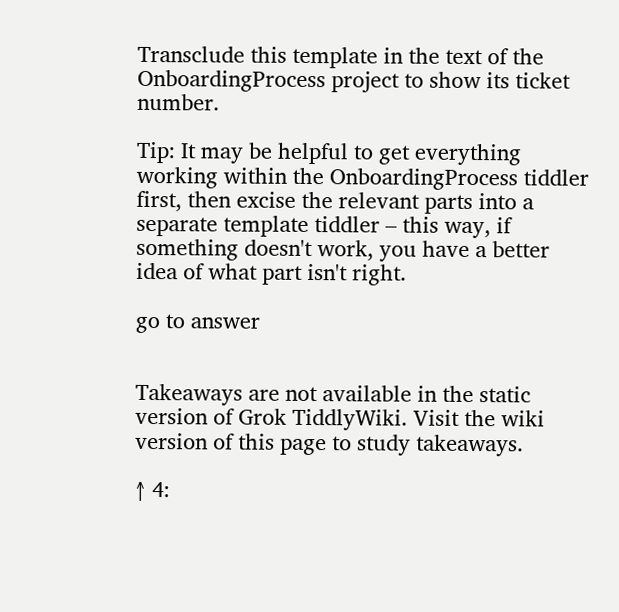Transclude this template in the text of the OnboardingProcess project to show its ticket number.

Tip: It may be helpful to get everything working within the OnboardingProcess tiddler first, then excise the relevant parts into a separate template tiddler – this way, if something doesn't work, you have a better idea of what part isn't right.

go to answer


Takeaways are not available in the static version of Grok TiddlyWiki. Visit the wiki version of this page to study takeaways.

↑ 4: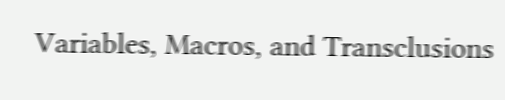Variables, Macros, and Transclusions